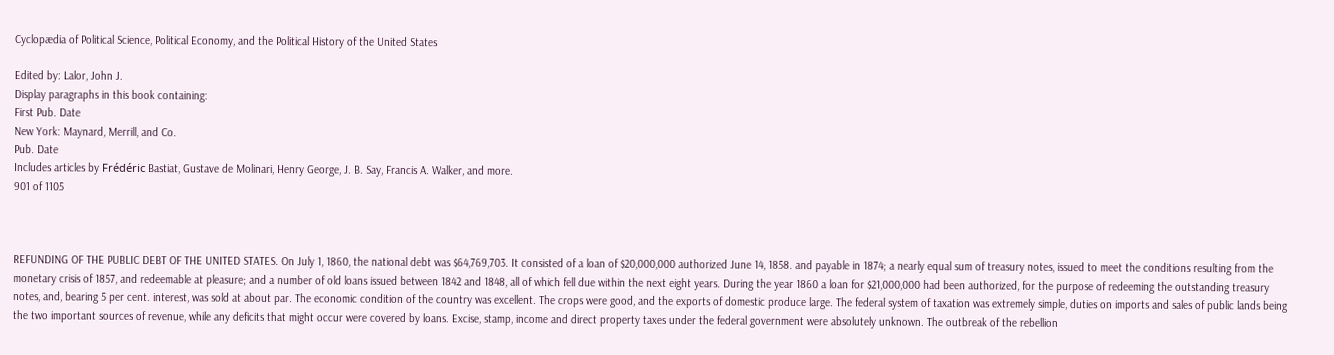Cyclopædia of Political Science, Political Economy, and the Political History of the United States

Edited by: Lalor, John J.
Display paragraphs in this book containing:
First Pub. Date
New York: Maynard, Merrill, and Co.
Pub. Date
Includes articles by Frédéric Bastiat, Gustave de Molinari, Henry George, J. B. Say, Francis A. Walker, and more.
901 of 1105



REFUNDING OF THE PUBLIC DEBT OF THE UNITED STATES. On July 1, 1860, the national debt was $64,769,703. It consisted of a loan of $20,000,000 authorized June 14, 1858. and payable in 1874; a nearly equal sum of treasury notes, issued to meet the conditions resulting from the monetary crisis of 1857, and redeemable at pleasure; and a number of old loans issued between 1842 and 1848, all of which fell due within the next eight years. During the year 1860 a loan for $21,000,000 had been authorized, for the purpose of redeeming the outstanding treasury notes, and, bearing 5 per cent. interest, was sold at about par. The economic condition of the country was excellent. The crops were good, and the exports of domestic produce large. The federal system of taxation was extremely simple, duties on imports and sales of public lands being the two important sources of revenue, while any deficits that might occur were covered by loans. Excise, stamp, income and direct property taxes under the federal government were absolutely unknown. The outbreak of the rebellion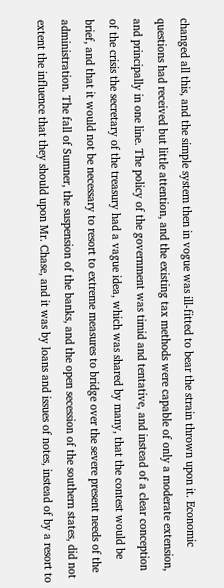changed all this, and the simple system then in vogue was ill-fitted to bear the strain thrown upon it. Economic questions had received but little attention, and the existing tax methods were capable of only a moderate extension, and principally in one line. The policy of the government was timid and tentative, and instead of a clear conception of the crisis the secretary of the treasury had a vague idea, which was shared by many, that the contest would be brief, and that it would not be necessary to resort to extreme measures to bridge over the severe present needs of the administration. The fall of Sumner, the suspension of the banks, and the open secession of the southern states, did not extent the influence that they should upon Mr. Chase, and it was by loans and issues of notes, instead of by a resort to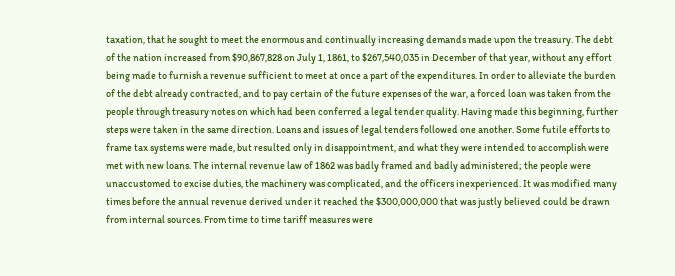taxation, that he sought to meet the enormous and continually increasing demands made upon the treasury. The debt of the nation increased from $90,867,828 on July 1, 1861, to $267,540,035 in December of that year, without any effort being made to furnish a revenue sufficient to meet at once a part of the expenditures. In order to alleviate the burden of the debt already contracted, and to pay certain of the future expenses of the war, a forced loan was taken from the people through treasury notes on which had been conferred a legal tender quality. Having made this beginning, further steps were taken in the same direction. Loans and issues of legal tenders followed one another. Some futile efforts to frame tax systems were made, but resulted only in disappointment, and what they were intended to accomplish were met with new loans. The internal revenue law of 1862 was badly framed and badly administered; the people were unaccustomed to excise duties, the machinery was complicated, and the officers inexperienced. It was modified many times before the annual revenue derived under it reached the $300,000,000 that was justly believed could be drawn from internal sources. From time to time tariff measures were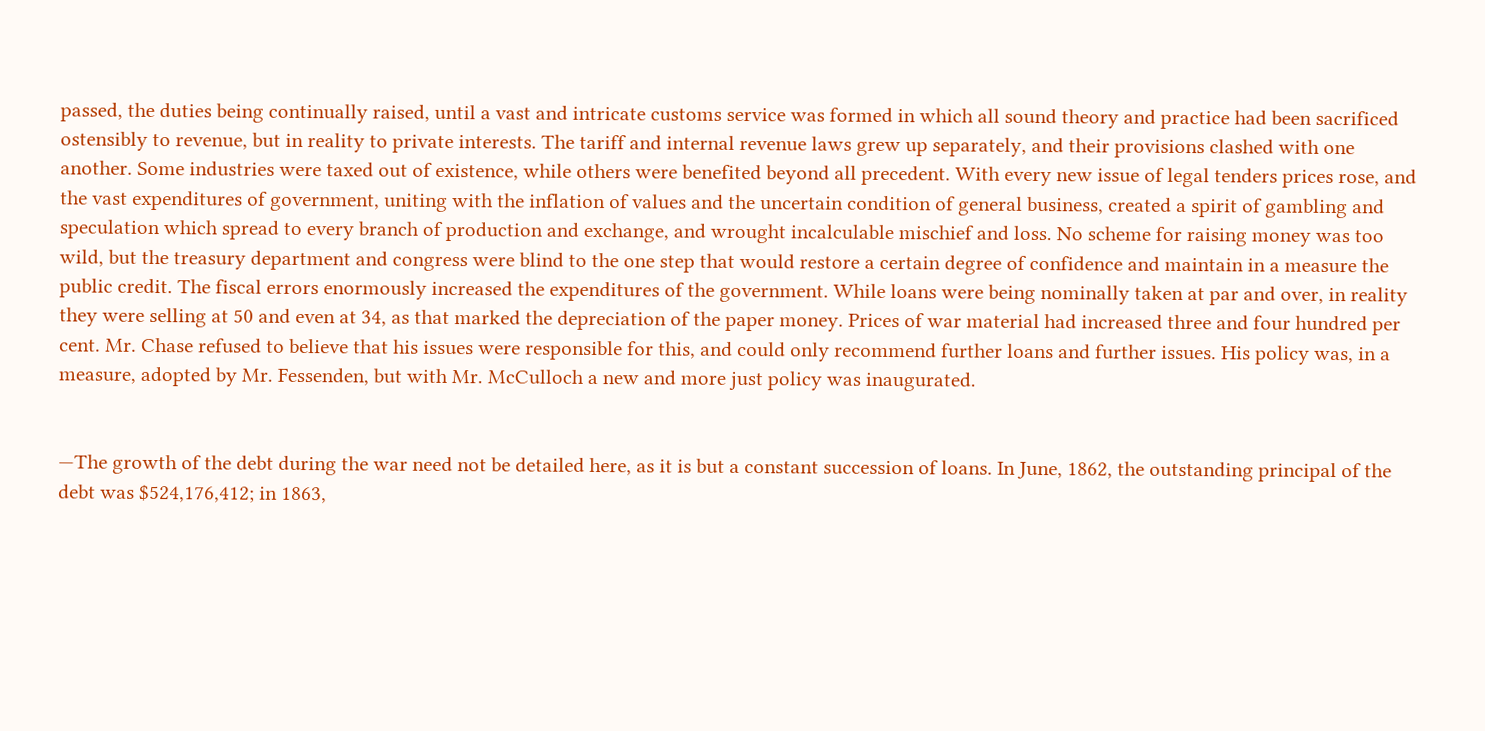passed, the duties being continually raised, until a vast and intricate customs service was formed in which all sound theory and practice had been sacrificed ostensibly to revenue, but in reality to private interests. The tariff and internal revenue laws grew up separately, and their provisions clashed with one another. Some industries were taxed out of existence, while others were benefited beyond all precedent. With every new issue of legal tenders prices rose, and the vast expenditures of government, uniting with the inflation of values and the uncertain condition of general business, created a spirit of gambling and speculation which spread to every branch of production and exchange, and wrought incalculable mischief and loss. No scheme for raising money was too wild, but the treasury department and congress were blind to the one step that would restore a certain degree of confidence and maintain in a measure the public credit. The fiscal errors enormously increased the expenditures of the government. While loans were being nominally taken at par and over, in reality they were selling at 50 and even at 34, as that marked the depreciation of the paper money. Prices of war material had increased three and four hundred per cent. Mr. Chase refused to believe that his issues were responsible for this, and could only recommend further loans and further issues. His policy was, in a measure, adopted by Mr. Fessenden, but with Mr. McCulloch a new and more just policy was inaugurated.


—The growth of the debt during the war need not be detailed here, as it is but a constant succession of loans. In June, 1862, the outstanding principal of the debt was $524,176,412; in 1863,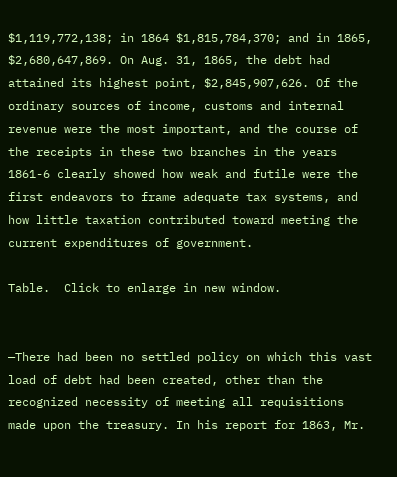$1,119,772,138; in 1864 $1,815,784,370; and in 1865, $2,680,647,869. On Aug. 31, 1865, the debt had attained its highest point, $2,845,907,626. Of the ordinary sources of income, customs and internal revenue were the most important, and the course of the receipts in these two branches in the years 1861-6 clearly showed how weak and futile were the first endeavors to frame adequate tax systems, and how little taxation contributed toward meeting the current expenditures of government.

Table.  Click to enlarge in new window.


—There had been no settled policy on which this vast load of debt had been created, other than the recognized necessity of meeting all requisitions made upon the treasury. In his report for 1863, Mr.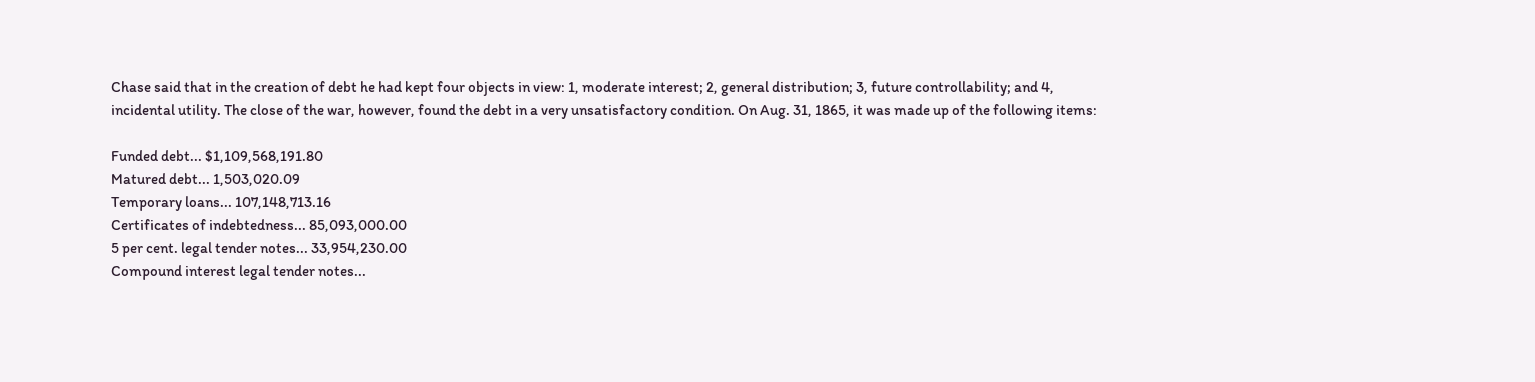Chase said that in the creation of debt he had kept four objects in view: 1, moderate interest; 2, general distribution; 3, future controllability; and 4, incidental utility. The close of the war, however, found the debt in a very unsatisfactory condition. On Aug. 31, 1865, it was made up of the following items:

Funded debt... $1,109,568,191.80
Matured debt... 1,503,020.09
Temporary loans... 107,148,713.16
Certificates of indebtedness... 85,093,000.00
5 per cent. legal tender notes... 33,954,230.00
Compound interest legal tender notes...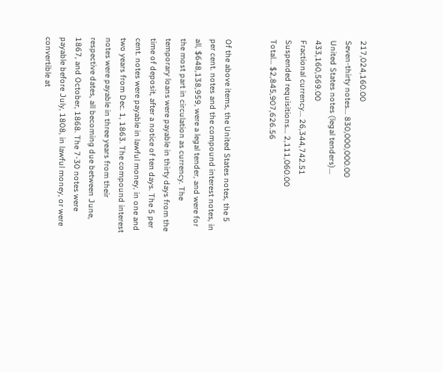217,024,160.00
Seven-thirty notes... 830,000,000.00
United States notes (legal tenders)... 433,160,569.00
Fractional currency... 26,344,742.51
Suspended requisitions... 2,111,060.00
Total... $2,845,907,626.56


Of the above items, the United States notes, the 5 per cent. notes and the compound interest notes, in all, $648,138,959, were a legal tender, and were for the most part in circulation as currency. The temporary loans were payable in thirty days from the time of deposit, after a notice of ten days. The 5 per cent. notes were payable in lawful money, in one and two years from Dec. 1, 1863. The compound interest notes were payable in three years from their respective dates, all becoming due between June, 1867, and October, 1868. The 7-30 notes were payable before July, 1808, in lawful money, or were convertible at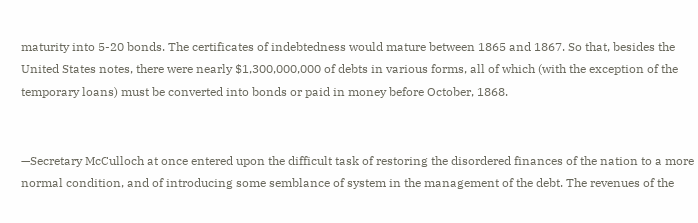maturity into 5-20 bonds. The certificates of indebtedness would mature between 1865 and 1867. So that, besides the United States notes, there were nearly $1,300,000,000 of debts in various forms, all of which (with the exception of the temporary loans) must be converted into bonds or paid in money before October, 1868.


—Secretary McCulloch at once entered upon the difficult task of restoring the disordered finances of the nation to a more normal condition, and of introducing some semblance of system in the management of the debt. The revenues of the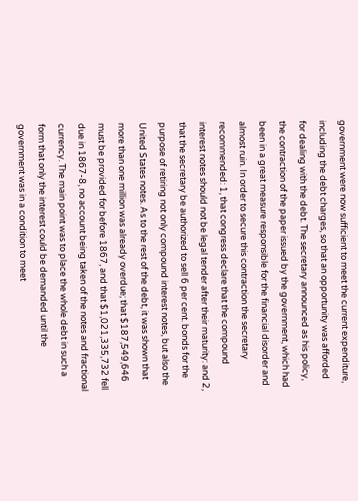government were now sufficient to meet the current expenditure, including the debt charges, so that an opportunity was afforded for dealing with the debt. The secretary announced as his policy, the contraction of the paper issued by the government, which had been in a great measure responsible for the financial disorder and almost ruin. In order to secure this contraction the secretary recommended: 1, that congress declare that the compound interest notes should not be legal tender after their maturity: and 2, that the secretary be authorized to sell 6 per cent. bonds for the purpose of retiring not only compound interest notes, but also the United States notes. As to the rest of the debt, it was shown that more than one million was already overdue; that $187,549,646 must be provided for before 1867, and that $1,021,335,732 fell due in 1867-8, no account being taken of the notes and fractional currency. The main point was to place the whole debt in such a form that only the interest could be demanded until the government was in a condition to meet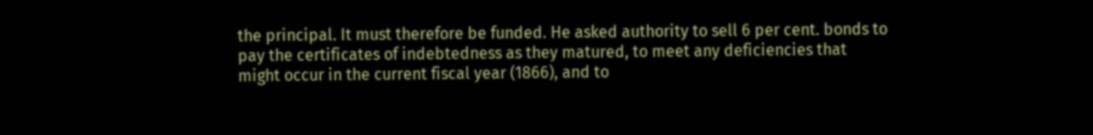the principal. It must therefore be funded. He asked authority to sell 6 per cent. bonds to pay the certificates of indebtedness as they matured, to meet any deficiencies that might occur in the current fiscal year (1866), and to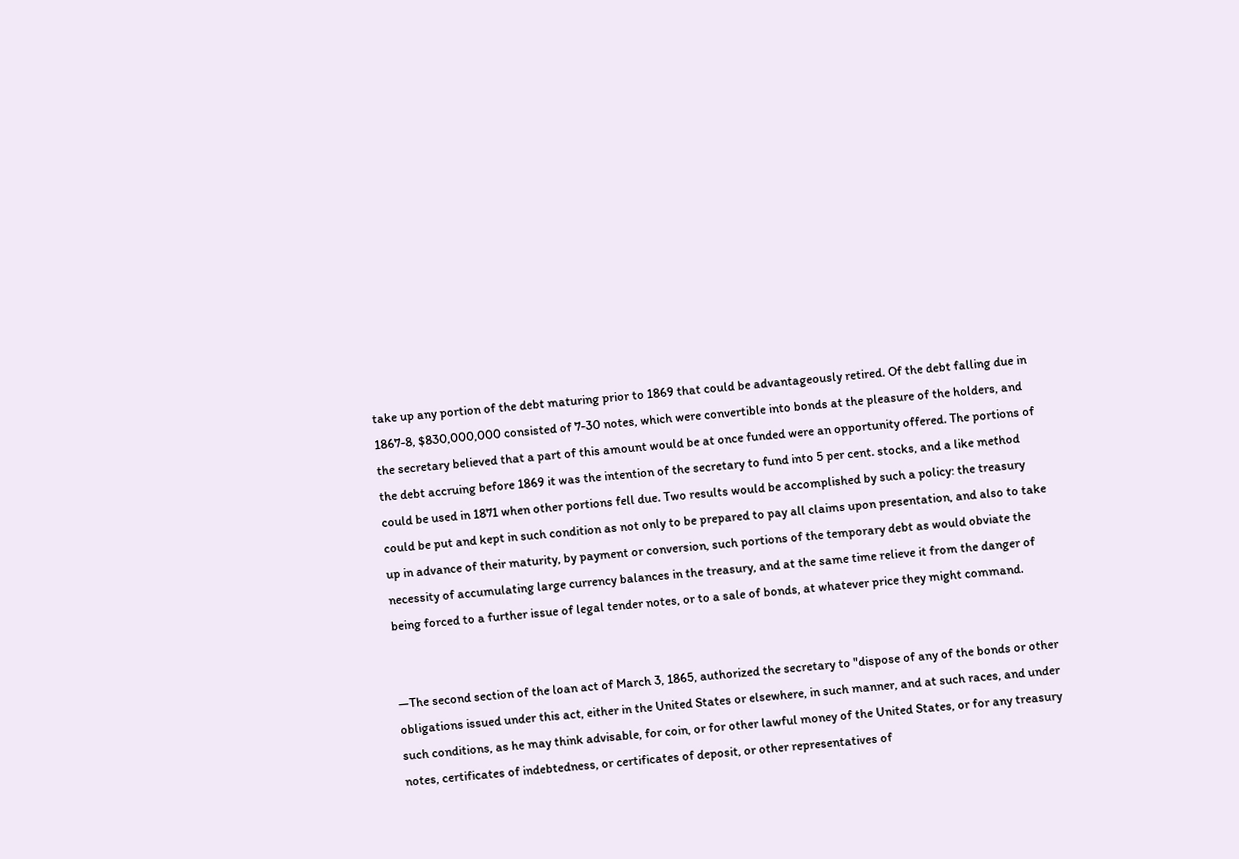take up any portion of the debt maturing prior to 1869 that could be advantageously retired. Of the debt falling due in 1867-8, $830,000,000 consisted of 7-30 notes, which were convertible into bonds at the pleasure of the holders, and the secretary believed that a part of this amount would be at once funded were an opportunity offered. The portions of the debt accruing before 1869 it was the intention of the secretary to fund into 5 per cent. stocks, and a like method could be used in 1871 when other portions fell due. Two results would be accomplished by such a policy: the treasury could be put and kept in such condition as not only to be prepared to pay all claims upon presentation, and also to take up in advance of their maturity, by payment or conversion, such portions of the temporary debt as would obviate the necessity of accumulating large currency balances in the treasury, and at the same time relieve it from the danger of being forced to a further issue of legal tender notes, or to a sale of bonds, at whatever price they might command.


—The second section of the loan act of March 3, 1865, authorized the secretary to "dispose of any of the bonds or other obligations issued under this act, either in the United States or elsewhere, in such manner, and at such races, and under such conditions, as he may think advisable, for coin, or for other lawful money of the United States, or for any treasury notes, certificates of indebtedness, or certificates of deposit, or other representatives of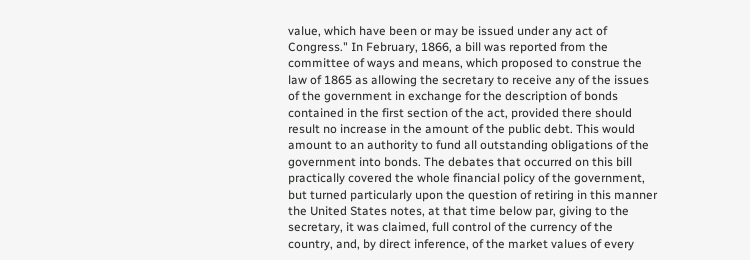value, which have been or may be issued under any act of Congress." In February, 1866, a bill was reported from the committee of ways and means, which proposed to construe the law of 1865 as allowing the secretary to receive any of the issues of the government in exchange for the description of bonds contained in the first section of the act, provided there should result no increase in the amount of the public debt. This would amount to an authority to fund all outstanding obligations of the government into bonds. The debates that occurred on this bill practically covered the whole financial policy of the government, but turned particularly upon the question of retiring in this manner the United States notes, at that time below par, giving to the secretary, it was claimed, full control of the currency of the country, and, by direct inference, of the market values of every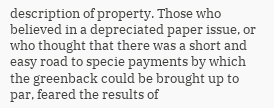description of property. Those who believed in a depreciated paper issue, or who thought that there was a short and easy road to specie payments by which the greenback could be brought up to par, feared the results of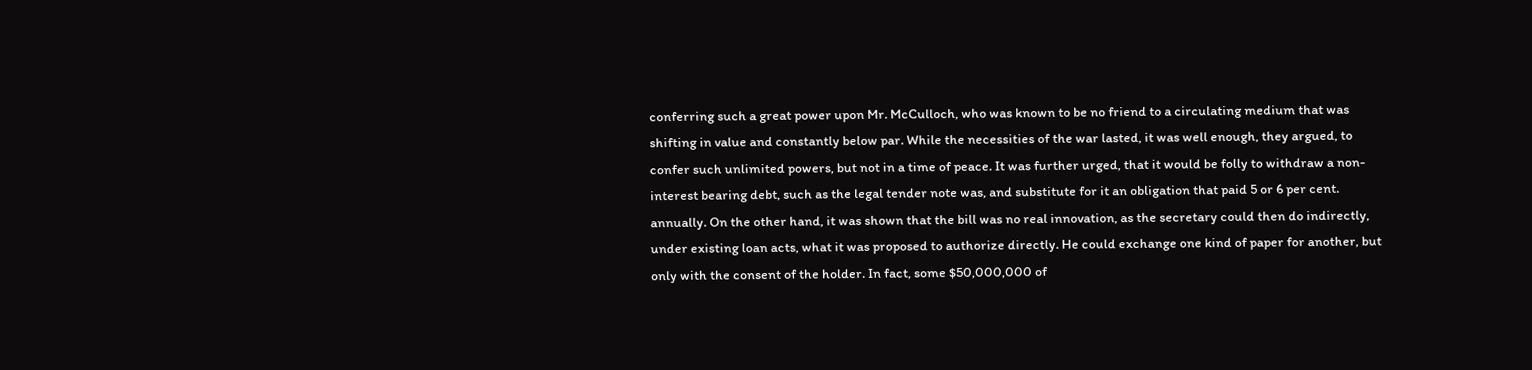conferring such a great power upon Mr. McCulloch, who was known to be no friend to a circulating medium that was shifting in value and constantly below par. While the necessities of the war lasted, it was well enough, they argued, to confer such unlimited powers, but not in a time of peace. It was further urged, that it would be folly to withdraw a non-interest bearing debt, such as the legal tender note was, and substitute for it an obligation that paid 5 or 6 per cent. annually. On the other hand, it was shown that the bill was no real innovation, as the secretary could then do indirectly, under existing loan acts, what it was proposed to authorize directly. He could exchange one kind of paper for another, but only with the consent of the holder. In fact, some $50,000,000 of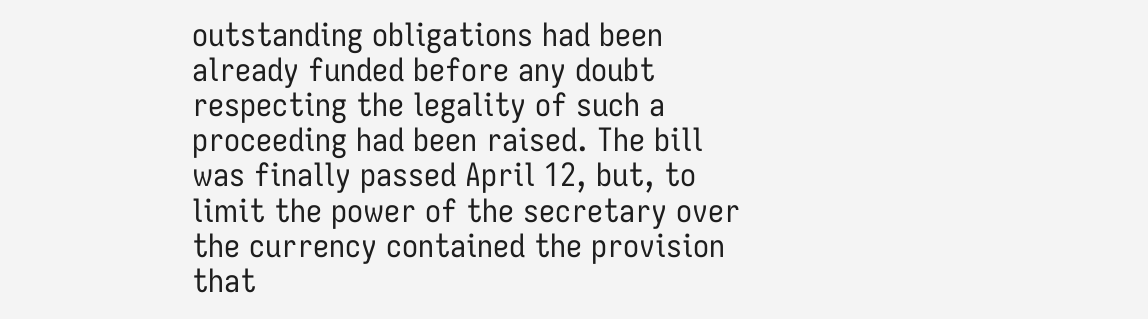outstanding obligations had been already funded before any doubt respecting the legality of such a proceeding had been raised. The bill was finally passed April 12, but, to limit the power of the secretary over the currency contained the provision that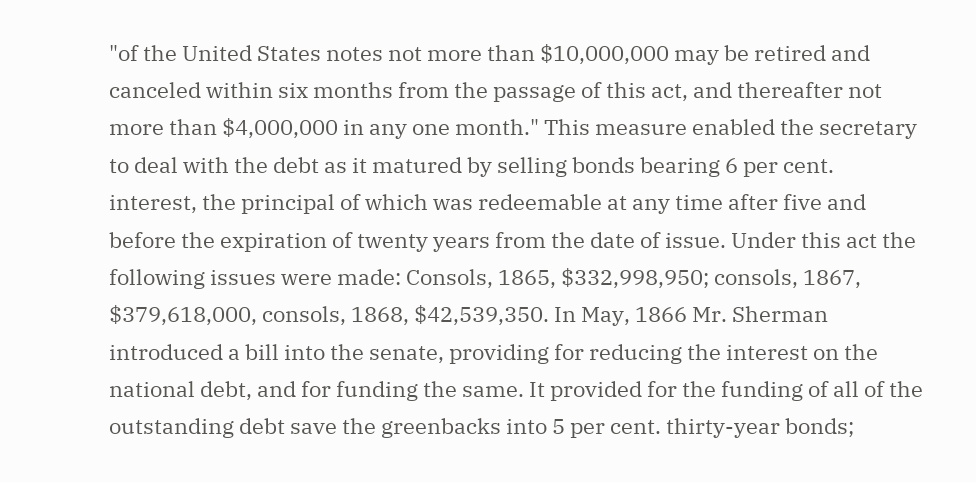"of the United States notes not more than $10,000,000 may be retired and canceled within six months from the passage of this act, and thereafter not more than $4,000,000 in any one month." This measure enabled the secretary to deal with the debt as it matured by selling bonds bearing 6 per cent. interest, the principal of which was redeemable at any time after five and before the expiration of twenty years from the date of issue. Under this act the following issues were made: Consols, 1865, $332,998,950; consols, 1867, $379,618,000, consols, 1868, $42,539,350. In May, 1866 Mr. Sherman introduced a bill into the senate, providing for reducing the interest on the national debt, and for funding the same. It provided for the funding of all of the outstanding debt save the greenbacks into 5 per cent. thirty-year bonds;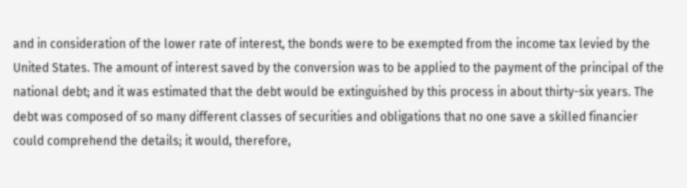and in consideration of the lower rate of interest, the bonds were to be exempted from the income tax levied by the United States. The amount of interest saved by the conversion was to be applied to the payment of the principal of the national debt; and it was estimated that the debt would be extinguished by this process in about thirty-six years. The debt was composed of so many different classes of securities and obligations that no one save a skilled financier could comprehend the details; it would, therefore,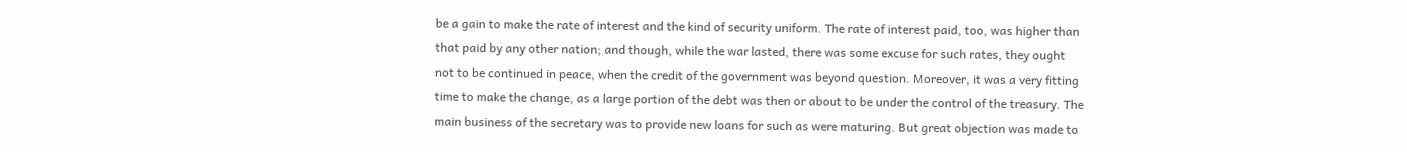be a gain to make the rate of interest and the kind of security uniform. The rate of interest paid, too, was higher than that paid by any other nation; and though, while the war lasted, there was some excuse for such rates, they ought not to be continued in peace, when the credit of the government was beyond question. Moreover, it was a very fitting time to make the change, as a large portion of the debt was then or about to be under the control of the treasury. The main business of the secretary was to provide new loans for such as were maturing. But great objection was made to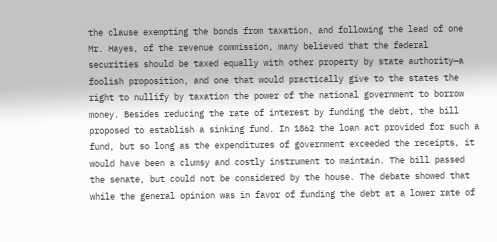the clause exempting the bonds from taxation, and following the lead of one Mr. Hayes, of the revenue commission, many believed that the federal securities should be taxed equally with other property by state authority—a foolish proposition, and one that would practically give to the states the right to nullify by taxation the power of the national government to borrow money. Besides reducing the rate of interest by funding the debt, the bill proposed to establish a sinking fund. In 1862 the loan act provided for such a fund, but so long as the expenditures of government exceeded the receipts, it would have been a clumsy and costly instrument to maintain. The bill passed the senate, but could not be considered by the house. The debate showed that while the general opinion was in favor of funding the debt at a lower rate of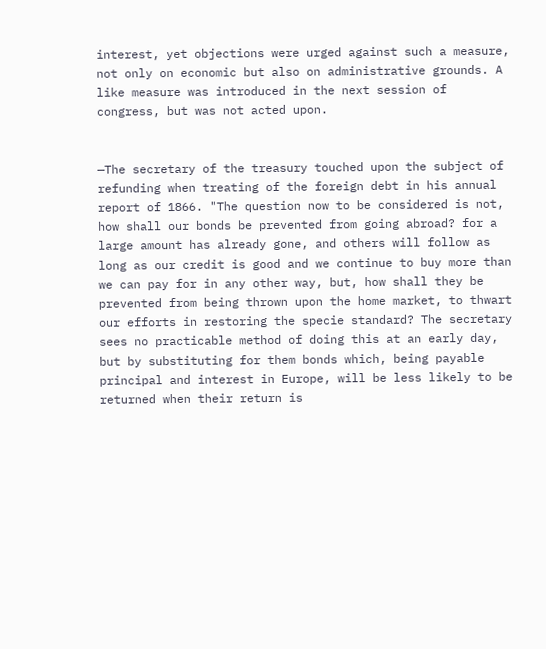interest, yet objections were urged against such a measure, not only on economic but also on administrative grounds. A like measure was introduced in the next session of congress, but was not acted upon.


—The secretary of the treasury touched upon the subject of refunding when treating of the foreign debt in his annual report of 1866. "The question now to be considered is not, how shall our bonds be prevented from going abroad? for a large amount has already gone, and others will follow as long as our credit is good and we continue to buy more than we can pay for in any other way, but, how shall they be prevented from being thrown upon the home market, to thwart our efforts in restoring the specie standard? The secretary sees no practicable method of doing this at an early day, but by substituting for them bonds which, being payable principal and interest in Europe, will be less likely to be returned when their return is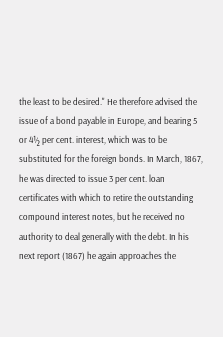the least to be desired." He therefore advised the issue of a bond payable in Europe, and bearing 5 or 4½ per cent. interest, which was to be substituted for the foreign bonds. In March, 1867, he was directed to issue 3 per cent. loan certificates with which to retire the outstanding compound interest notes, but he received no authority to deal generally with the debt. In his next report (1867) he again approaches the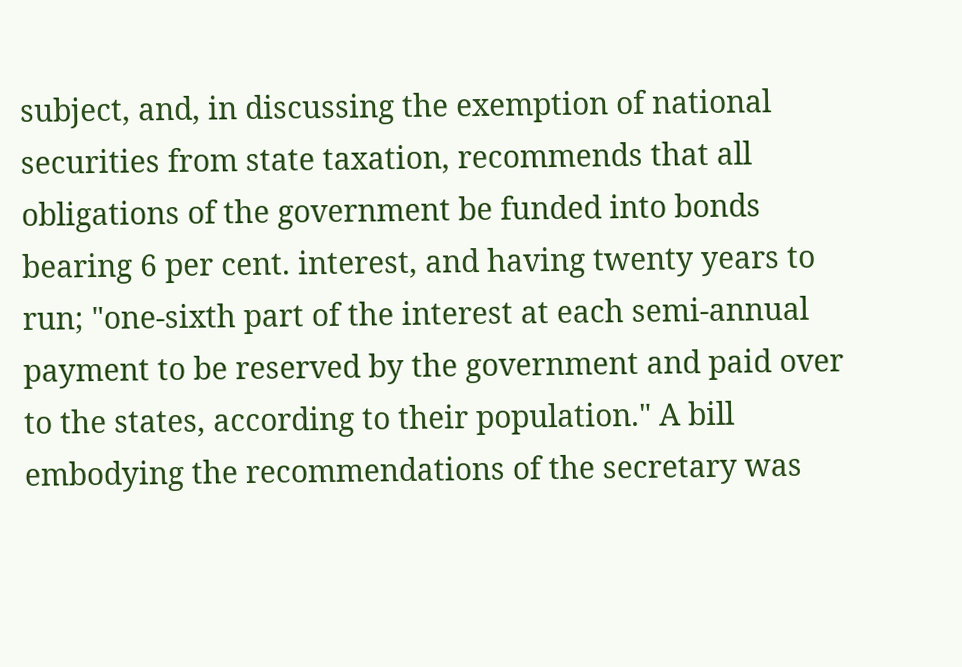subject, and, in discussing the exemption of national securities from state taxation, recommends that all obligations of the government be funded into bonds bearing 6 per cent. interest, and having twenty years to run; "one-sixth part of the interest at each semi-annual payment to be reserved by the government and paid over to the states, according to their population." A bill embodying the recommendations of the secretary was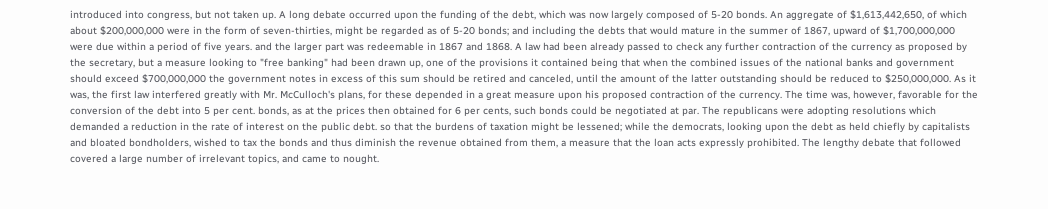introduced into congress, but not taken up. A long debate occurred upon the funding of the debt, which was now largely composed of 5-20 bonds. An aggregate of $1,613,442,650, of which about $200,000,000 were in the form of seven-thirties, might be regarded as of 5-20 bonds; and including the debts that would mature in the summer of 1867, upward of $1,700,000,000 were due within a period of five years. and the larger part was redeemable in 1867 and 1868. A law had been already passed to check any further contraction of the currency as proposed by the secretary, but a measure looking to "free banking" had been drawn up, one of the provisions it contained being that when the combined issues of the national banks and government should exceed $700,000,000 the government notes in excess of this sum should be retired and canceled, until the amount of the latter outstanding should be reduced to $250,000,000. As it was, the first law interfered greatly with Mr. McCulloch's plans, for these depended in a great measure upon his proposed contraction of the currency. The time was, however, favorable for the conversion of the debt into 5 per cent. bonds, as at the prices then obtained for 6 per cents, such bonds could be negotiated at par. The republicans were adopting resolutions which demanded a reduction in the rate of interest on the public debt. so that the burdens of taxation might be lessened; while the democrats, looking upon the debt as held chiefly by capitalists and bloated bondholders, wished to tax the bonds and thus diminish the revenue obtained from them, a measure that the loan acts expressly prohibited. The lengthy debate that followed covered a large number of irrelevant topics, and came to nought.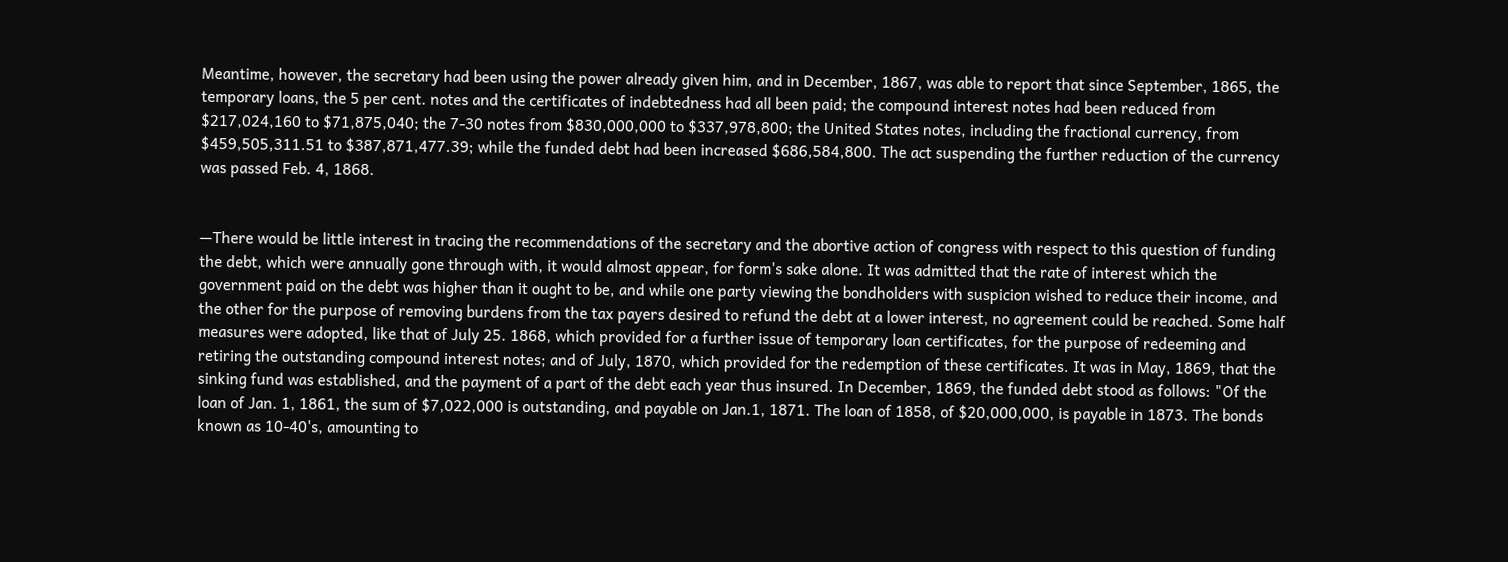Meantime, however, the secretary had been using the power already given him, and in December, 1867, was able to report that since September, 1865, the temporary loans, the 5 per cent. notes and the certificates of indebtedness had all been paid; the compound interest notes had been reduced from $217,024,160 to $71,875,040; the 7-30 notes from $830,000,000 to $337,978,800; the United States notes, including the fractional currency, from $459,505,311.51 to $387,871,477.39; while the funded debt had been increased $686,584,800. The act suspending the further reduction of the currency was passed Feb. 4, 1868.


—There would be little interest in tracing the recommendations of the secretary and the abortive action of congress with respect to this question of funding the debt, which were annually gone through with, it would almost appear, for form's sake alone. It was admitted that the rate of interest which the government paid on the debt was higher than it ought to be, and while one party viewing the bondholders with suspicion wished to reduce their income, and the other for the purpose of removing burdens from the tax payers desired to refund the debt at a lower interest, no agreement could be reached. Some half measures were adopted, like that of July 25. 1868, which provided for a further issue of temporary loan certificates, for the purpose of redeeming and retiring the outstanding compound interest notes; and of July, 1870, which provided for the redemption of these certificates. It was in May, 1869, that the sinking fund was established, and the payment of a part of the debt each year thus insured. In December, 1869, the funded debt stood as follows: "Of the loan of Jan. 1, 1861, the sum of $7,022,000 is outstanding, and payable on Jan.1, 1871. The loan of 1858, of $20,000,000, is payable in 1873. The bonds known as 10-40's, amounting to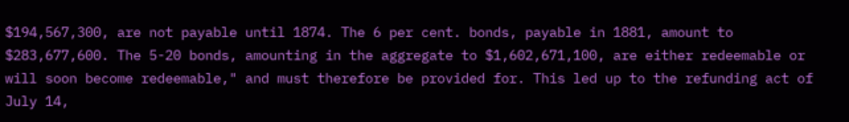$194,567,300, are not payable until 1874. The 6 per cent. bonds, payable in 1881, amount to $283,677,600. The 5-20 bonds, amounting in the aggregate to $1,602,671,100, are either redeemable or will soon become redeemable," and must therefore be provided for. This led up to the refunding act of July 14,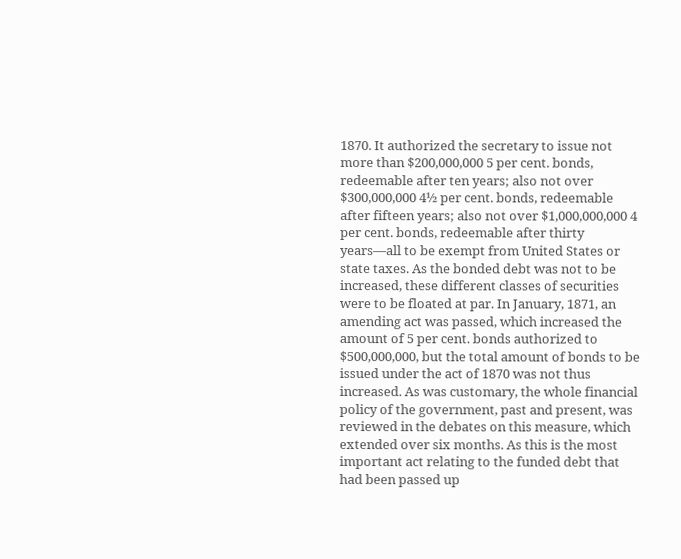1870. It authorized the secretary to issue not more than $200,000,000 5 per cent. bonds, redeemable after ten years; also not over $300,000,000 4½ per cent. bonds, redeemable after fifteen years; also not over $1,000,000,000 4 per cent. bonds, redeemable after thirty years—all to be exempt from United States or state taxes. As the bonded debt was not to be increased, these different classes of securities were to be floated at par. In January, 1871, an amending act was passed, which increased the amount of 5 per cent. bonds authorized to $500,000,000, but the total amount of bonds to be issued under the act of 1870 was not thus increased. As was customary, the whole financial policy of the government, past and present, was reviewed in the debates on this measure, which extended over six months. As this is the most important act relating to the funded debt that had been passed up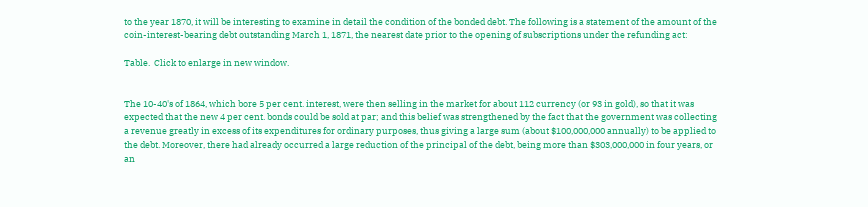to the year 1870, it will be interesting to examine in detail the condition of the bonded debt. The following is a statement of the amount of the coin-interest-bearing debt outstanding March 1, 1871, the nearest date prior to the opening of subscriptions under the refunding act:

Table.  Click to enlarge in new window.


The 10-40's of 1864, which bore 5 per cent. interest, were then selling in the market for about 112 currency (or 93 in gold), so that it was expected that the new 4 per cent. bonds could be sold at par; and this belief was strengthened by the fact that the government was collecting a revenue greatly in excess of its expenditures for ordinary purposes, thus giving a large sum (about $100,000,000 annually) to be applied to the debt. Moreover, there had already occurred a large reduction of the principal of the debt, being more than $303,000,000 in four years, or an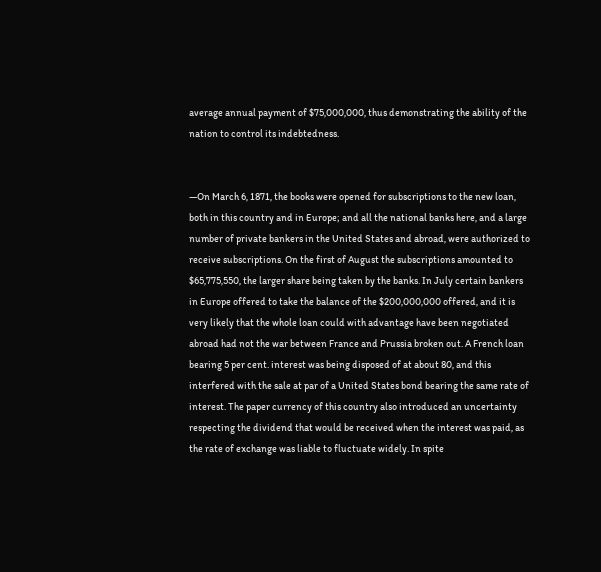average annual payment of $75,000,000, thus demonstrating the ability of the nation to control its indebtedness.


—On March 6, 1871, the books were opened for subscriptions to the new loan, both in this country and in Europe; and all the national banks here, and a large number of private bankers in the United States and abroad, were authorized to receive subscriptions. On the first of August the subscriptions amounted to $65,775,550, the larger share being taken by the banks. In July certain bankers in Europe offered to take the balance of the $200,000,000 offered, and it is very likely that the whole loan could with advantage have been negotiated abroad had not the war between France and Prussia broken out. A French loan bearing 5 per cent. interest was being disposed of at about 80, and this interfered with the sale at par of a United States bond bearing the same rate of interest. The paper currency of this country also introduced an uncertainty respecting the dividend that would be received when the interest was paid, as the rate of exchange was liable to fluctuate widely. In spite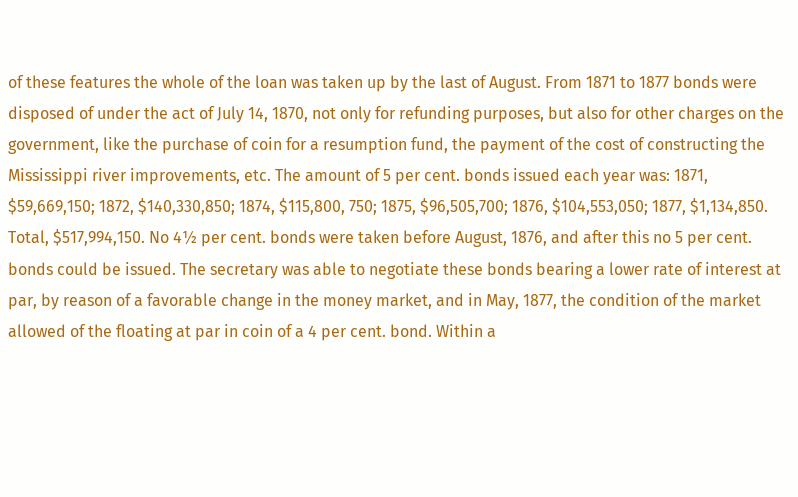of these features the whole of the loan was taken up by the last of August. From 1871 to 1877 bonds were disposed of under the act of July 14, 1870, not only for refunding purposes, but also for other charges on the government, like the purchase of coin for a resumption fund, the payment of the cost of constructing the Mississippi river improvements, etc. The amount of 5 per cent. bonds issued each year was: 1871, $59,669,150; 1872, $140,330,850; 1874, $115,800, 750; 1875, $96,505,700; 1876, $104,553,050; 1877, $1,134,850. Total, $517,994,150. No 4½ per cent. bonds were taken before August, 1876, and after this no 5 per cent. bonds could be issued. The secretary was able to negotiate these bonds bearing a lower rate of interest at par, by reason of a favorable change in the money market, and in May, 1877, the condition of the market allowed of the floating at par in coin of a 4 per cent. bond. Within a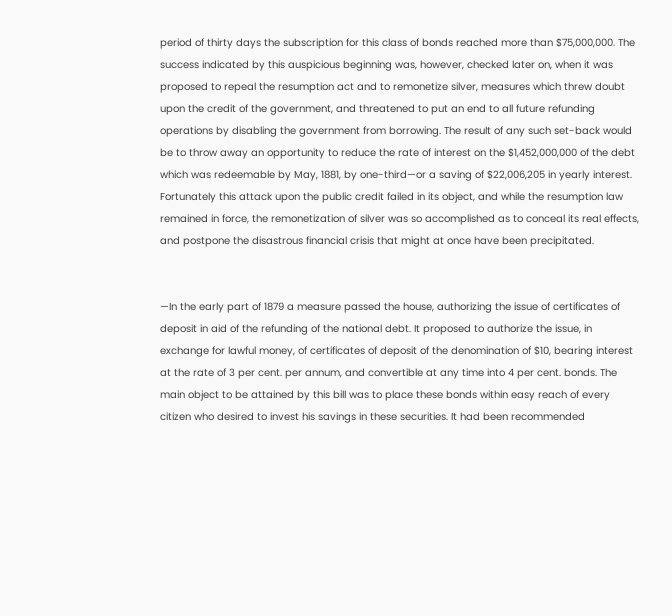period of thirty days the subscription for this class of bonds reached more than $75,000,000. The success indicated by this auspicious beginning was, however, checked later on, when it was proposed to repeal the resumption act and to remonetize silver, measures which threw doubt upon the credit of the government, and threatened to put an end to all future refunding operations by disabling the government from borrowing. The result of any such set-back would be to throw away an opportunity to reduce the rate of interest on the $1,452,000,000 of the debt which was redeemable by May, 1881, by one-third—or a saving of $22,006,205 in yearly interest. Fortunately this attack upon the public credit failed in its object, and while the resumption law remained in force, the remonetization of silver was so accomplished as to conceal its real effects, and postpone the disastrous financial crisis that might at once have been precipitated.


—In the early part of 1879 a measure passed the house, authorizing the issue of certificates of deposit in aid of the refunding of the national debt. It proposed to authorize the issue, in exchange for lawful money, of certificates of deposit of the denomination of $10, bearing interest at the rate of 3 per cent. per annum, and convertible at any time into 4 per cent. bonds. The main object to be attained by this bill was to place these bonds within easy reach of every citizen who desired to invest his savings in these securities. It had been recommended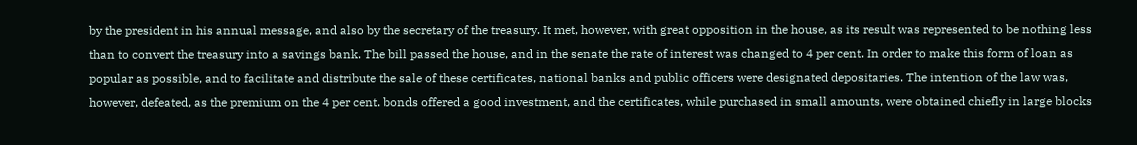by the president in his annual message, and also by the secretary of the treasury. It met, however, with great opposition in the house, as its result was represented to be nothing less than to convert the treasury into a savings bank. The bill passed the house, and in the senate the rate of interest was changed to 4 per cent. In order to make this form of loan as popular as possible, and to facilitate and distribute the sale of these certificates, national banks and public officers were designated depositaries. The intention of the law was, however, defeated, as the premium on the 4 per cent. bonds offered a good investment, and the certificates, while purchased in small amounts, were obtained chiefly in large blocks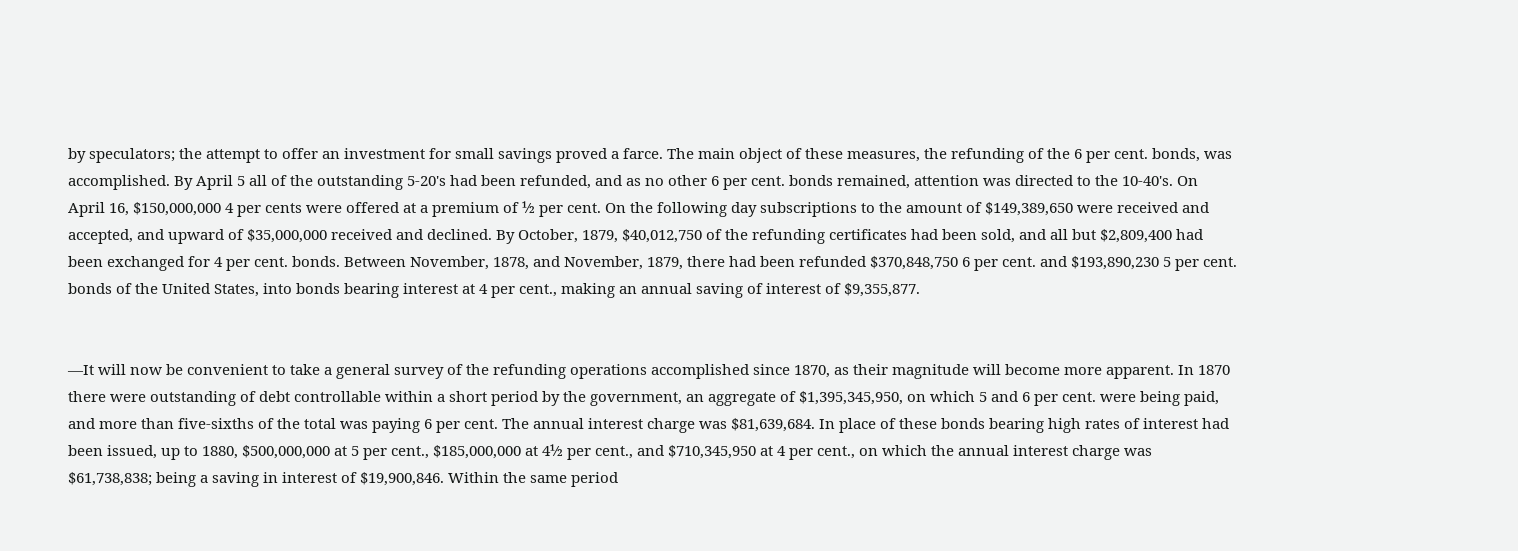by speculators; the attempt to offer an investment for small savings proved a farce. The main object of these measures, the refunding of the 6 per cent. bonds, was accomplished. By April 5 all of the outstanding 5-20's had been refunded, and as no other 6 per cent. bonds remained, attention was directed to the 10-40's. On April 16, $150,000,000 4 per cents were offered at a premium of ½ per cent. On the following day subscriptions to the amount of $149,389,650 were received and accepted, and upward of $35,000,000 received and declined. By October, 1879, $40,012,750 of the refunding certificates had been sold, and all but $2,809,400 had been exchanged for 4 per cent. bonds. Between November, 1878, and November, 1879, there had been refunded $370,848,750 6 per cent. and $193,890,230 5 per cent. bonds of the United States, into bonds bearing interest at 4 per cent., making an annual saving of interest of $9,355,877.


—It will now be convenient to take a general survey of the refunding operations accomplished since 1870, as their magnitude will become more apparent. In 1870 there were outstanding of debt controllable within a short period by the government, an aggregate of $1,395,345,950, on which 5 and 6 per cent. were being paid, and more than five-sixths of the total was paying 6 per cent. The annual interest charge was $81,639,684. In place of these bonds bearing high rates of interest had been issued, up to 1880, $500,000,000 at 5 per cent., $185,000,000 at 4½ per cent., and $710,345,950 at 4 per cent., on which the annual interest charge was $61,738,838; being a saving in interest of $19,900,846. Within the same period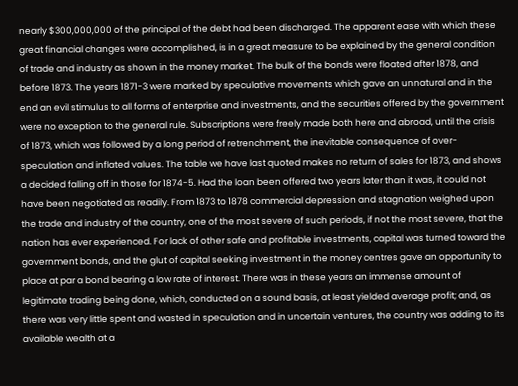nearly $300,000,000 of the principal of the debt had been discharged. The apparent ease with which these great financial changes were accomplished, is in a great measure to be explained by the general condition of trade and industry as shown in the money market. The bulk of the bonds were floated after 1878, and before 1873. The years 1871-3 were marked by speculative movements which gave an unnatural and in the end an evil stimulus to all forms of enterprise and investments, and the securities offered by the government were no exception to the general rule. Subscriptions were freely made both here and abroad, until the crisis of 1873, which was followed by a long period of retrenchment, the inevitable consequence of over-speculation and inflated values. The table we have last quoted makes no return of sales for 1873, and shows a decided falling off in those for 1874-5. Had the loan been offered two years later than it was, it could not have been negotiated as readily. From 1873 to 1878 commercial depression and stagnation weighed upon the trade and industry of the country, one of the most severe of such periods, if not the most severe, that the nation has ever experienced. For lack of other safe and profitable investments, capital was turned toward the government bonds, and the glut of capital seeking investment in the money centres gave an opportunity to place at par a bond bearing a low rate of interest. There was in these years an immense amount of legitimate trading being done, which, conducted on a sound basis, at least yielded average profit; and, as there was very little spent and wasted in speculation and in uncertain ventures, the country was adding to its available wealth at a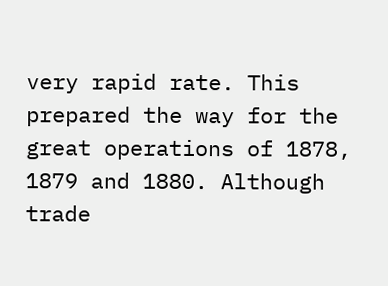very rapid rate. This prepared the way for the great operations of 1878, 1879 and 1880. Although trade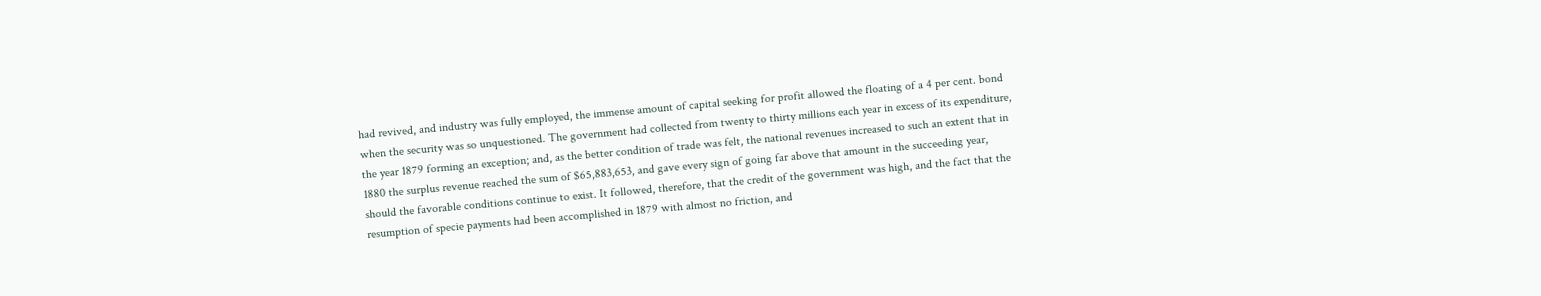had revived, and industry was fully employed, the immense amount of capital seeking for profit allowed the floating of a 4 per cent. bond when the security was so unquestioned. The government had collected from twenty to thirty millions each year in excess of its expenditure, the year 1879 forming an exception; and, as the better condition of trade was felt, the national revenues increased to such an extent that in 1880 the surplus revenue reached the sum of $65,883,653, and gave every sign of going far above that amount in the succeeding year, should the favorable conditions continue to exist. It followed, therefore, that the credit of the government was high, and the fact that the resumption of specie payments had been accomplished in 1879 with almost no friction, and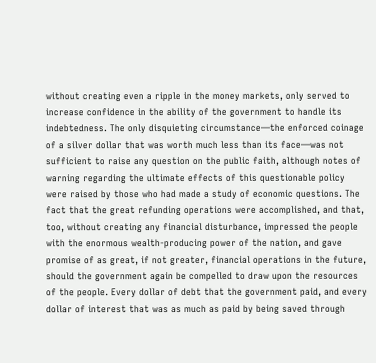without creating even a ripple in the money markets, only served to increase confidence in the ability of the government to handle its indebtedness. The only disquieting circumstance—the enforced coinage of a silver dollar that was worth much less than its face—was not sufficient to raise any question on the public faith, although notes of warning regarding the ultimate effects of this questionable policy were raised by those who had made a study of economic questions. The fact that the great refunding operations were accomplished, and that, too, without creating any financial disturbance, impressed the people with the enormous wealth-producing power of the nation, and gave promise of as great, if not greater, financial operations in the future, should the government again be compelled to draw upon the resources of the people. Every dollar of debt that the government paid, and every dollar of interest that was as much as paid by being saved through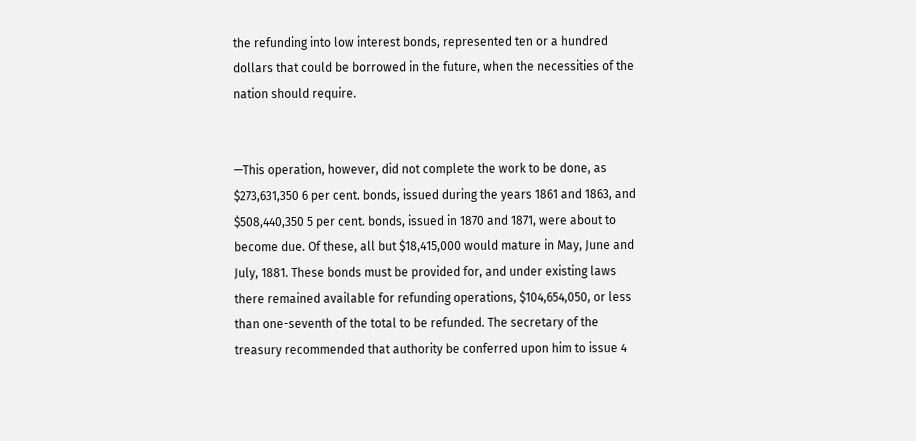the refunding into low interest bonds, represented ten or a hundred dollars that could be borrowed in the future, when the necessities of the nation should require.


—This operation, however, did not complete the work to be done, as $273,631,350 6 per cent. bonds, issued during the years 1861 and 1863, and $508,440,350 5 per cent. bonds, issued in 1870 and 1871, were about to become due. Of these, all but $18,415,000 would mature in May, June and July, 1881. These bonds must be provided for, and under existing laws there remained available for refunding operations, $104,654,050, or less than one-seventh of the total to be refunded. The secretary of the treasury recommended that authority be conferred upon him to issue 4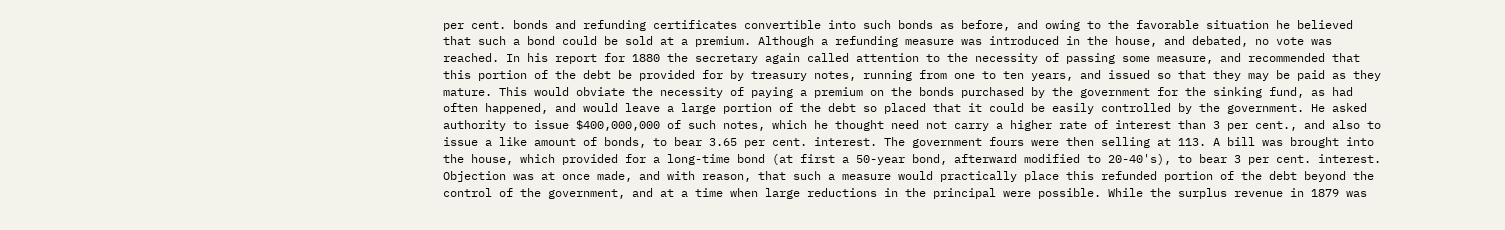per cent. bonds and refunding certificates convertible into such bonds as before, and owing to the favorable situation he believed that such a bond could be sold at a premium. Although a refunding measure was introduced in the house, and debated, no vote was reached. In his report for 1880 the secretary again called attention to the necessity of passing some measure, and recommended that this portion of the debt be provided for by treasury notes, running from one to ten years, and issued so that they may be paid as they mature. This would obviate the necessity of paying a premium on the bonds purchased by the government for the sinking fund, as had often happened, and would leave a large portion of the debt so placed that it could be easily controlled by the government. He asked authority to issue $400,000,000 of such notes, which he thought need not carry a higher rate of interest than 3 per cent., and also to issue a like amount of bonds, to bear 3.65 per cent. interest. The government fours were then selling at 113. A bill was brought into the house, which provided for a long-time bond (at first a 50-year bond, afterward modified to 20-40's), to bear 3 per cent. interest. Objection was at once made, and with reason, that such a measure would practically place this refunded portion of the debt beyond the control of the government, and at a time when large reductions in the principal were possible. While the surplus revenue in 1879 was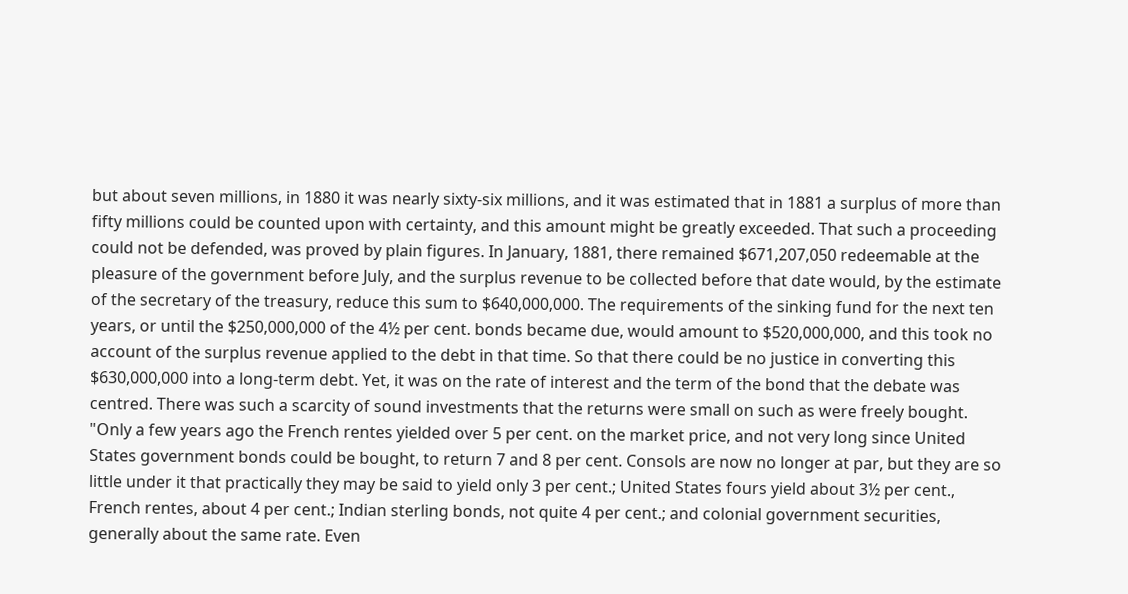but about seven millions, in 1880 it was nearly sixty-six millions, and it was estimated that in 1881 a surplus of more than fifty millions could be counted upon with certainty, and this amount might be greatly exceeded. That such a proceeding could not be defended, was proved by plain figures. In January, 1881, there remained $671,207,050 redeemable at the pleasure of the government before July, and the surplus revenue to be collected before that date would, by the estimate of the secretary of the treasury, reduce this sum to $640,000,000. The requirements of the sinking fund for the next ten years, or until the $250,000,000 of the 4½ per cent. bonds became due, would amount to $520,000,000, and this took no account of the surplus revenue applied to the debt in that time. So that there could be no justice in converting this $630,000,000 into a long-term debt. Yet, it was on the rate of interest and the term of the bond that the debate was centred. There was such a scarcity of sound investments that the returns were small on such as were freely bought. "Only a few years ago the French rentes yielded over 5 per cent. on the market price, and not very long since United States government bonds could be bought, to return 7 and 8 per cent. Consols are now no longer at par, but they are so little under it that practically they may be said to yield only 3 per cent.; United States fours yield about 3½ per cent., French rentes, about 4 per cent.; Indian sterling bonds, not quite 4 per cent.; and colonial government securities, generally about the same rate. Even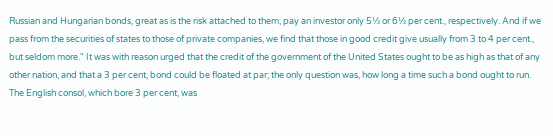Russian and Hungarian bonds, great as is the risk attached to them, pay an investor only 5½ or 6½ per cent., respectively. And if we pass from the securities of states to those of private companies, we find that those in good credit give usually from 3 to 4 per cent., but seldom more." It was with reason urged that the credit of the government of the United States ought to be as high as that of any other nation, and that a 3 per cent, bond could be floated at par; the only question was, how long a time such a bond ought to run. The English consol, which bore 3 per cent, was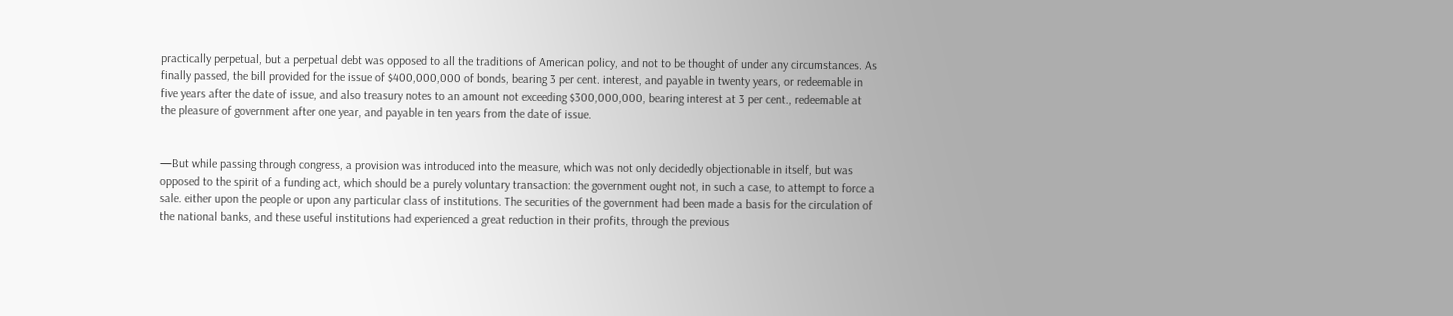practically perpetual, but a perpetual debt was opposed to all the traditions of American policy, and not to be thought of under any circumstances. As finally passed, the bill provided for the issue of $400,000,000 of bonds, bearing 3 per cent. interest, and payable in twenty years, or redeemable in five years after the date of issue, and also treasury notes to an amount not exceeding $300,000,000, bearing interest at 3 per cent., redeemable at the pleasure of government after one year, and payable in ten years from the date of issue.


—But while passing through congress, a provision was introduced into the measure, which was not only decidedly objectionable in itself, but was opposed to the spirit of a funding act, which should be a purely voluntary transaction: the government ought not, in such a case, to attempt to force a sale. either upon the people or upon any particular class of institutions. The securities of the government had been made a basis for the circulation of the national banks, and these useful institutions had experienced a great reduction in their profits, through the previous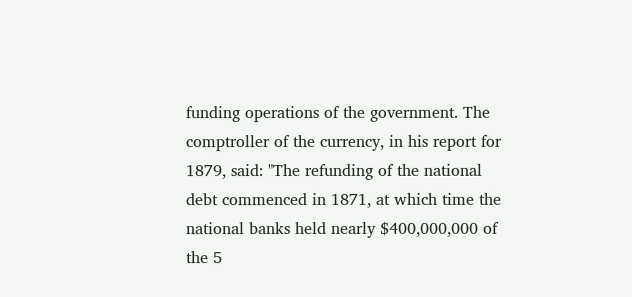funding operations of the government. The comptroller of the currency, in his report for 1879, said: "The refunding of the national debt commenced in 1871, at which time the national banks held nearly $400,000,000 of the 5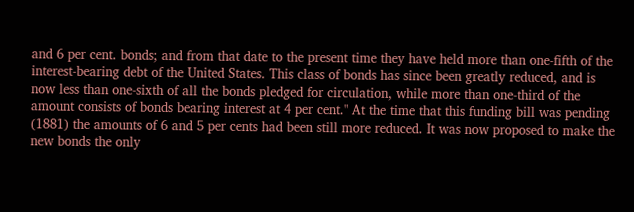and 6 per cent. bonds; and from that date to the present time they have held more than one-fifth of the interest-bearing debt of the United States. This class of bonds has since been greatly reduced, and is now less than one-sixth of all the bonds pledged for circulation, while more than one-third of the amount consists of bonds bearing interest at 4 per cent." At the time that this funding bill was pending (1881) the amounts of 6 and 5 per cents had been still more reduced. It was now proposed to make the new bonds the only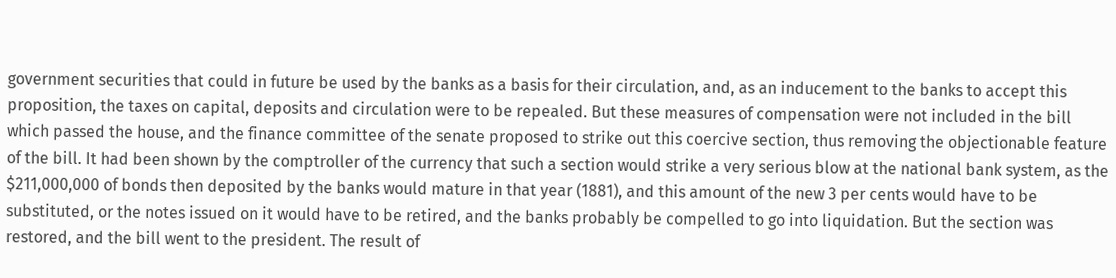government securities that could in future be used by the banks as a basis for their circulation, and, as an inducement to the banks to accept this proposition, the taxes on capital, deposits and circulation were to be repealed. But these measures of compensation were not included in the bill which passed the house, and the finance committee of the senate proposed to strike out this coercive section, thus removing the objectionable feature of the bill. It had been shown by the comptroller of the currency that such a section would strike a very serious blow at the national bank system, as the $211,000,000 of bonds then deposited by the banks would mature in that year (1881), and this amount of the new 3 per cents would have to be substituted, or the notes issued on it would have to be retired, and the banks probably be compelled to go into liquidation. But the section was restored, and the bill went to the president. The result of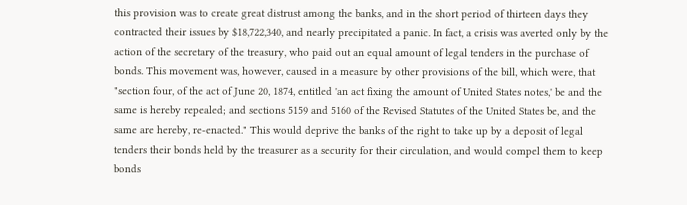this provision was to create great distrust among the banks, and in the short period of thirteen days they contracted their issues by $18,722,340, and nearly precipitated a panic. In fact, a crisis was averted only by the action of the secretary of the treasury, who paid out an equal amount of legal tenders in the purchase of bonds. This movement was, however, caused in a measure by other provisions of the bill, which were, that "section four, of the act of June 20, 1874, entitled 'an act fixing the amount of United States notes,' be and the same is hereby repealed; and sections 5159 and 5160 of the Revised Statutes of the United States be, and the same are hereby, re-enacted." This would deprive the banks of the right to take up by a deposit of legal tenders their bonds held by the treasurer as a security for their circulation, and would compel them to keep bonds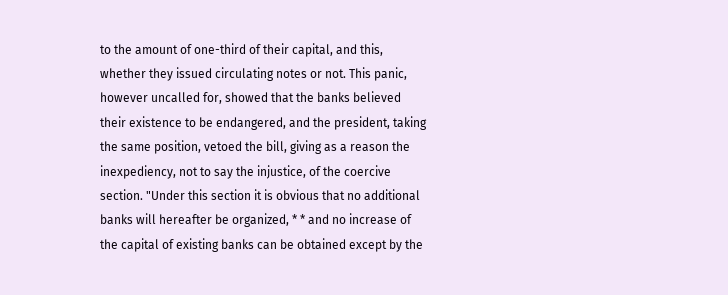to the amount of one-third of their capital, and this, whether they issued circulating notes or not. This panic, however uncalled for, showed that the banks believed their existence to be endangered, and the president, taking the same position, vetoed the bill, giving as a reason the inexpediency, not to say the injustice, of the coercive section. "Under this section it is obvious that no additional banks will hereafter be organized, * * and no increase of the capital of existing banks can be obtained except by the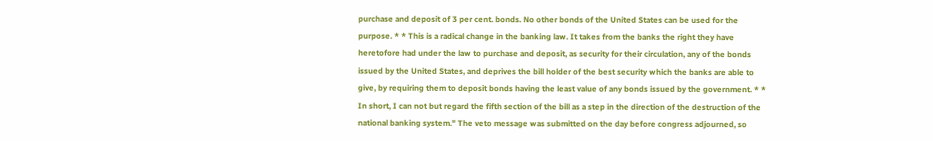purchase and deposit of 3 per cent. bonds. No other bonds of the United States can be used for the purpose. * * This is a radical change in the banking law. It takes from the banks the right they have heretofore had under the law to purchase and deposit, as security for their circulation, any of the bonds issued by the United States, and deprives the bill holder of the best security which the banks are able to give, by requiring them to deposit bonds having the least value of any bonds issued by the government. * * In short, I can not but regard the fifth section of the bill as a step in the direction of the destruction of the national banking system." The veto message was submitted on the day before congress adjourned, so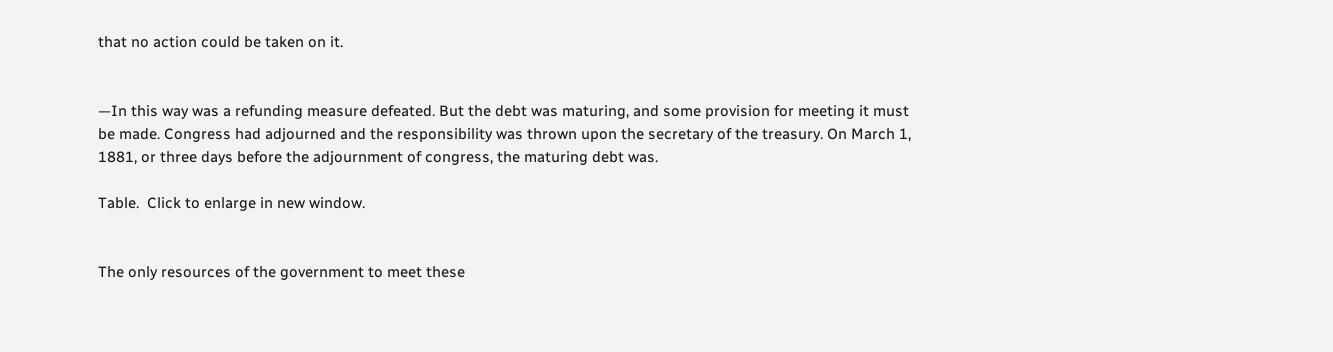that no action could be taken on it.


—In this way was a refunding measure defeated. But the debt was maturing, and some provision for meeting it must be made. Congress had adjourned and the responsibility was thrown upon the secretary of the treasury. On March 1, 1881, or three days before the adjournment of congress, the maturing debt was.

Table.  Click to enlarge in new window.


The only resources of the government to meet these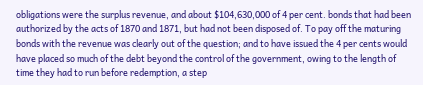obligations were the surplus revenue, and about $104,630,000 of 4 per cent. bonds that had been authorized by the acts of 1870 and 1871, but had not been disposed of. To pay off the maturing bonds with the revenue was clearly out of the question; and to have issued the 4 per cents would have placed so much of the debt beyond the control of the government, owing to the length of time they had to run before redemption, a step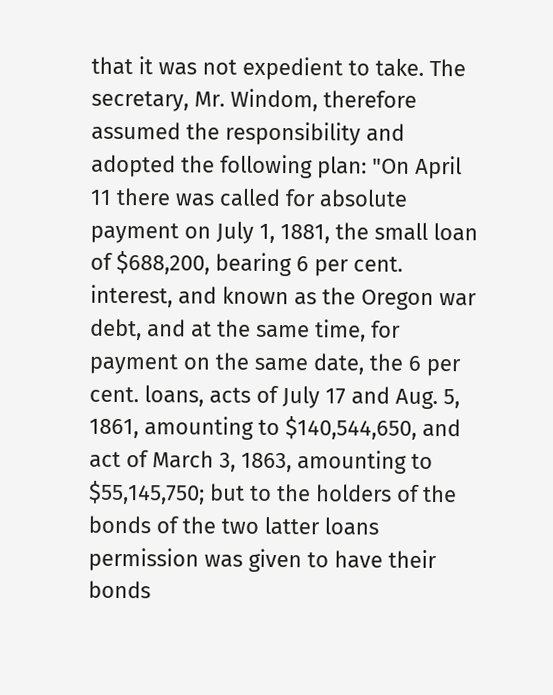that it was not expedient to take. The secretary, Mr. Windom, therefore assumed the responsibility and adopted the following plan: "On April 11 there was called for absolute payment on July 1, 1881, the small loan of $688,200, bearing 6 per cent. interest, and known as the Oregon war debt, and at the same time, for payment on the same date, the 6 per cent. loans, acts of July 17 and Aug. 5, 1861, amounting to $140,544,650, and act of March 3, 1863, amounting to $55,145,750; but to the holders of the bonds of the two latter loans permission was given to have their bonds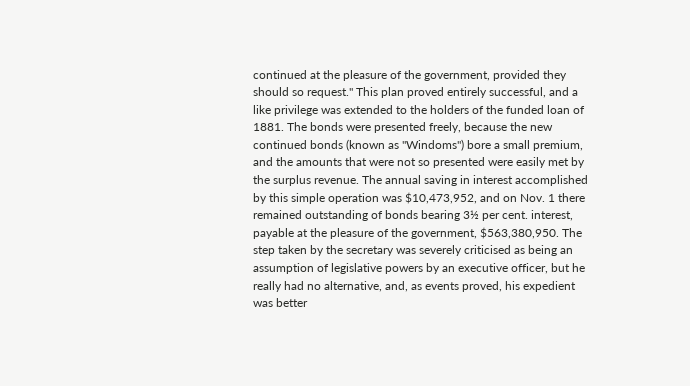continued at the pleasure of the government, provided they should so request." This plan proved entirely successful, and a like privilege was extended to the holders of the funded loan of 1881. The bonds were presented freely, because the new continued bonds (known as "Windoms") bore a small premium, and the amounts that were not so presented were easily met by the surplus revenue. The annual saving in interest accomplished by this simple operation was $10,473,952, and on Nov. 1 there remained outstanding of bonds bearing 3½ per cent. interest, payable at the pleasure of the government, $563,380,950. The step taken by the secretary was severely criticised as being an assumption of legislative powers by an executive officer, but he really had no alternative, and, as events proved, his expedient was better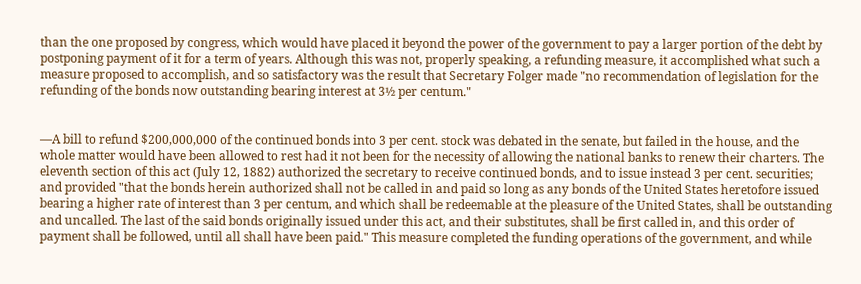than the one proposed by congress, which would have placed it beyond the power of the government to pay a larger portion of the debt by postponing payment of it for a term of years. Although this was not, properly speaking, a refunding measure, it accomplished what such a measure proposed to accomplish, and so satisfactory was the result that Secretary Folger made "no recommendation of legislation for the refunding of the bonds now outstanding bearing interest at 3½ per centum."


—A bill to refund $200,000,000 of the continued bonds into 3 per cent. stock was debated in the senate, but failed in the house, and the whole matter would have been allowed to rest had it not been for the necessity of allowing the national banks to renew their charters. The eleventh section of this act (July 12, 1882) authorized the secretary to receive continued bonds, and to issue instead 3 per cent. securities; and provided "that the bonds herein authorized shall not be called in and paid so long as any bonds of the United States heretofore issued bearing a higher rate of interest than 3 per centum, and which shall be redeemable at the pleasure of the United States, shall be outstanding and uncalled. The last of the said bonds originally issued under this act, and their substitutes, shall be first called in, and this order of payment shall be followed, until all shall have been paid." This measure completed the funding operations of the government, and while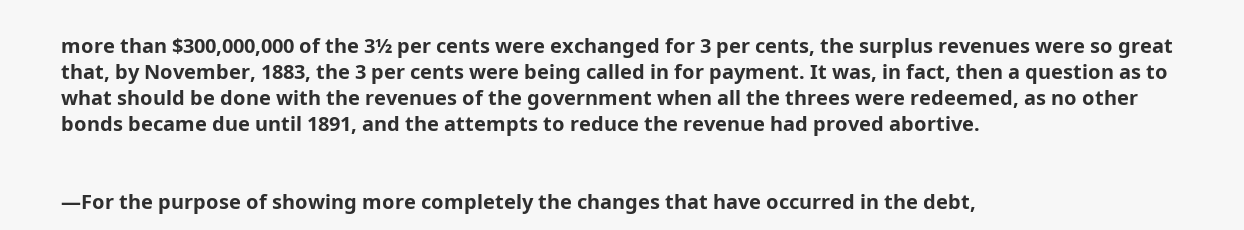more than $300,000,000 of the 3½ per cents were exchanged for 3 per cents, the surplus revenues were so great that, by November, 1883, the 3 per cents were being called in for payment. It was, in fact, then a question as to what should be done with the revenues of the government when all the threes were redeemed, as no other bonds became due until 1891, and the attempts to reduce the revenue had proved abortive.


—For the purpose of showing more completely the changes that have occurred in the debt,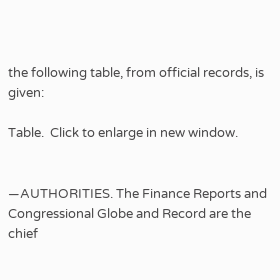the following table, from official records, is given:

Table.  Click to enlarge in new window.


—AUTHORITIES. The Finance Reports and Congressional Globe and Record are the chief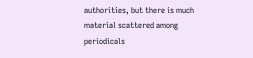authorities, but there is much material scattered among periodicals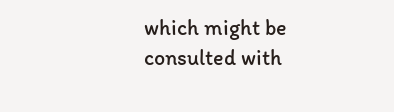which might be consulted with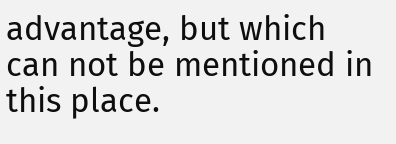advantage, but which can not be mentioned in this place.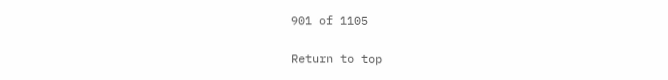901 of 1105

Return to top